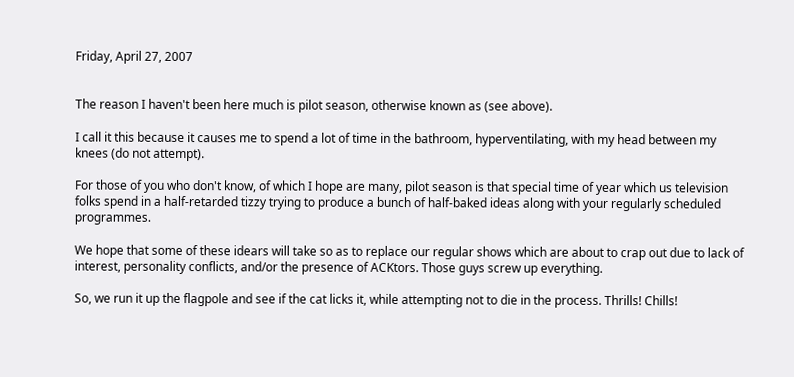Friday, April 27, 2007


The reason I haven't been here much is pilot season, otherwise known as (see above).

I call it this because it causes me to spend a lot of time in the bathroom, hyperventilating, with my head between my knees (do not attempt).

For those of you who don't know, of which I hope are many, pilot season is that special time of year which us television folks spend in a half-retarded tizzy trying to produce a bunch of half-baked ideas along with your regularly scheduled programmes.

We hope that some of these idears will take so as to replace our regular shows which are about to crap out due to lack of interest, personality conflicts, and/or the presence of ACKtors. Those guys screw up everything.

So, we run it up the flagpole and see if the cat licks it, while attempting not to die in the process. Thrills! Chills!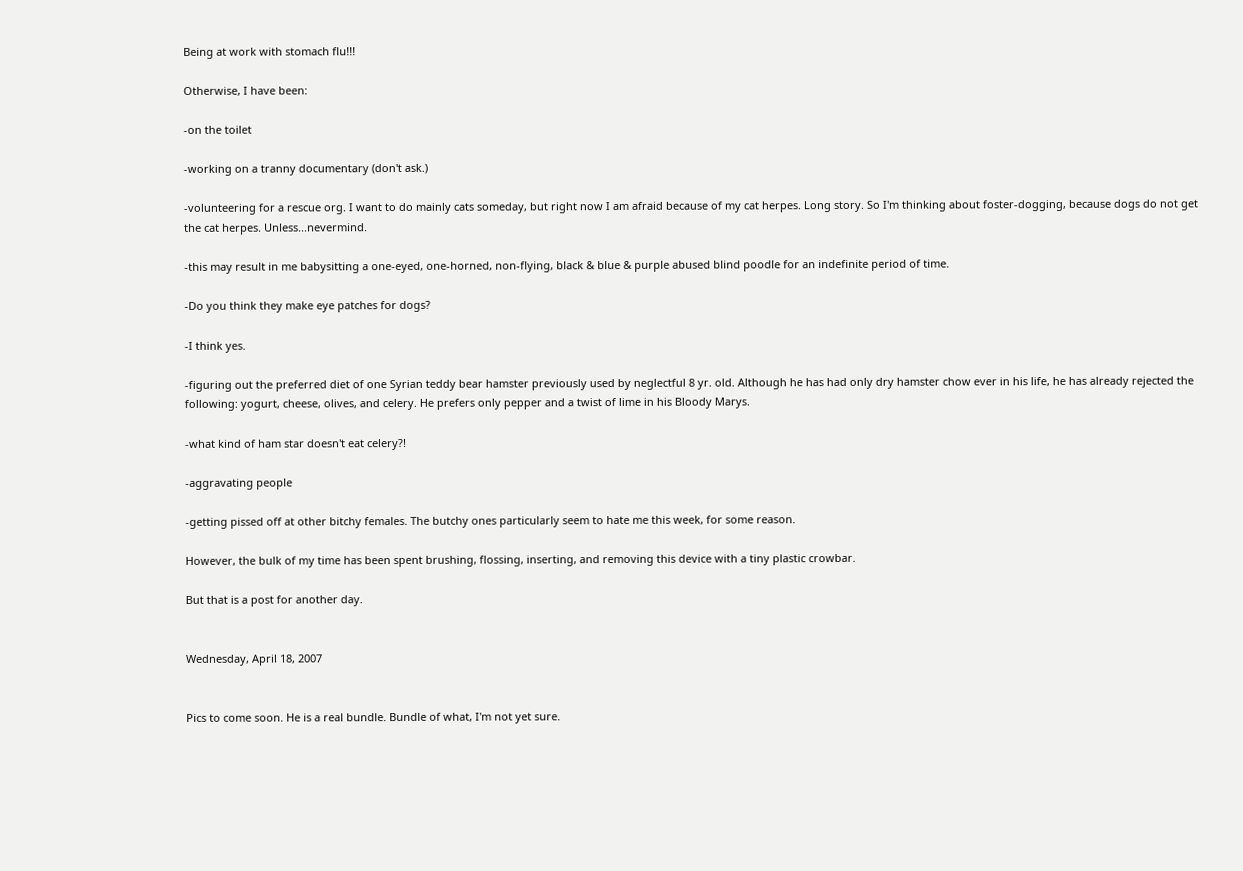Being at work with stomach flu!!!

Otherwise, I have been:

-on the toilet

-working on a tranny documentary (don't ask.)

-volunteering for a rescue org. I want to do mainly cats someday, but right now I am afraid because of my cat herpes. Long story. So I'm thinking about foster-dogging, because dogs do not get the cat herpes. Unless...nevermind.

-this may result in me babysitting a one-eyed, one-horned, non-flying, black & blue & purple abused blind poodle for an indefinite period of time.

-Do you think they make eye patches for dogs?

-I think yes.

-figuring out the preferred diet of one Syrian teddy bear hamster previously used by neglectful 8 yr. old. Although he has had only dry hamster chow ever in his life, he has already rejected the following: yogurt, cheese, olives, and celery. He prefers only pepper and a twist of lime in his Bloody Marys.

-what kind of ham star doesn't eat celery?!

-aggravating people

-getting pissed off at other bitchy females. The butchy ones particularly seem to hate me this week, for some reason.

However, the bulk of my time has been spent brushing, flossing, inserting, and removing this device with a tiny plastic crowbar.

But that is a post for another day.


Wednesday, April 18, 2007


Pics to come soon. He is a real bundle. Bundle of what, I'm not yet sure.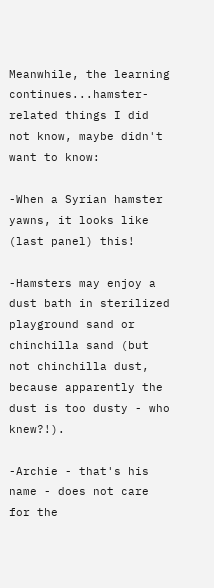Meanwhile, the learning continues...hamster-related things I did not know, maybe didn't want to know:

-When a Syrian hamster yawns, it looks like (last panel) this!

-Hamsters may enjoy a dust bath in sterilized playground sand or chinchilla sand (but not chinchilla dust, because apparently the dust is too dusty - who knew?!).

-Archie - that's his name - does not care for the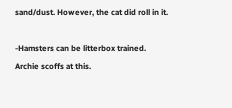sand/dust. However, the cat did roll in it.

-Hamsters can be litterbox trained. Archie scoffs at this.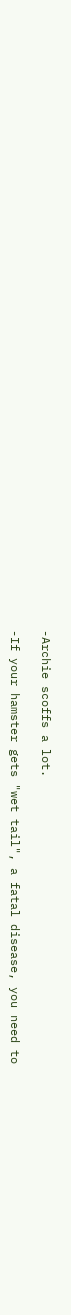-Archie scoffs a lot.

-If your hamster gets "wet tail", a fatal disease, you need to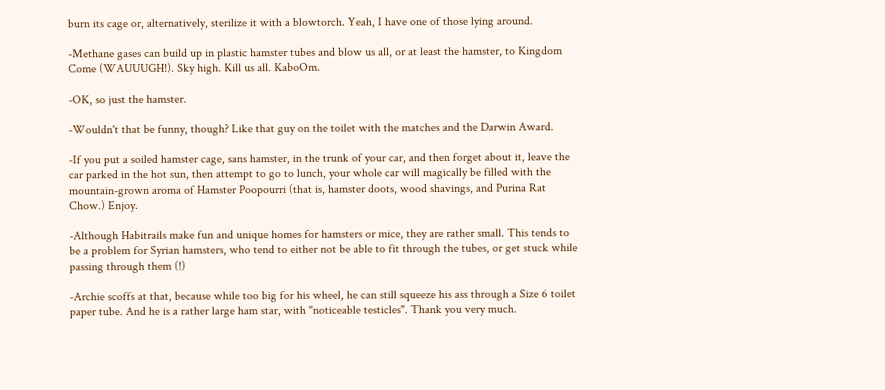burn its cage or, alternatively, sterilize it with a blowtorch. Yeah, I have one of those lying around.

-Methane gases can build up in plastic hamster tubes and blow us all, or at least the hamster, to Kingdom Come (WAUUUGH!). Sky high. Kill us all. KaboOm.

-OK, so just the hamster.

-Wouldn't that be funny, though? Like that guy on the toilet with the matches and the Darwin Award.

-If you put a soiled hamster cage, sans hamster, in the trunk of your car, and then forget about it, leave the car parked in the hot sun, then attempt to go to lunch, your whole car will magically be filled with the mountain-grown aroma of Hamster Poopourri (that is, hamster doots, wood shavings, and Purina Rat Chow.) Enjoy.

-Although Habitrails make fun and unique homes for hamsters or mice, they are rather small. This tends to be a problem for Syrian hamsters, who tend to either not be able to fit through the tubes, or get stuck while passing through them (!)

-Archie scoffs at that, because while too big for his wheel, he can still squeeze his ass through a Size 6 toilet paper tube. And he is a rather large ham star, with "noticeable testicles". Thank you very much.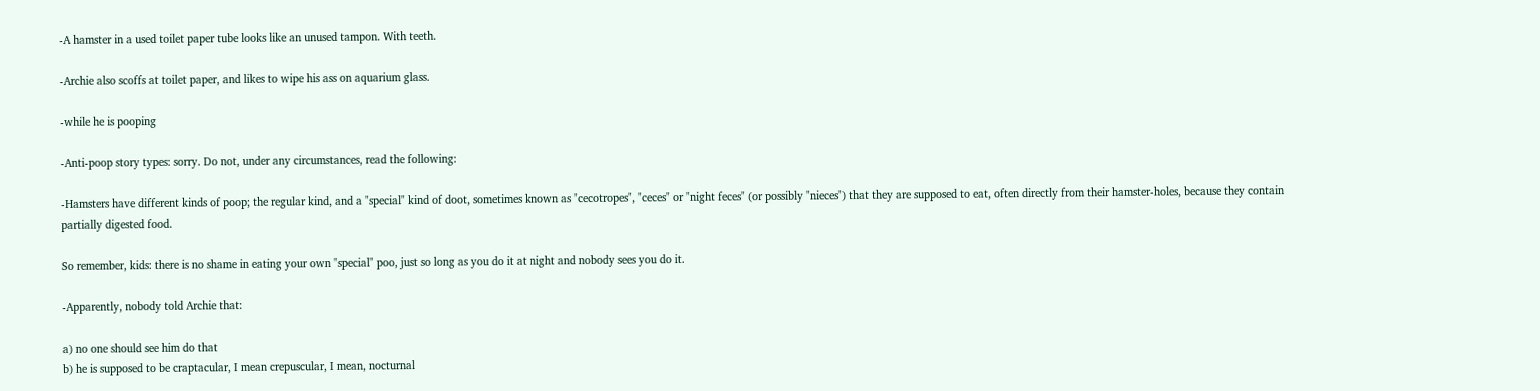-A hamster in a used toilet paper tube looks like an unused tampon. With teeth.

-Archie also scoffs at toilet paper, and likes to wipe his ass on aquarium glass.

-while he is pooping

-Anti-poop story types: sorry. Do not, under any circumstances, read the following:

-Hamsters have different kinds of poop; the regular kind, and a "special" kind of doot, sometimes known as "cecotropes", "ceces" or "night feces" (or possibly "nieces") that they are supposed to eat, often directly from their hamster-holes, because they contain partially digested food.

So remember, kids: there is no shame in eating your own "special" poo, just so long as you do it at night and nobody sees you do it.

-Apparently, nobody told Archie that:

a) no one should see him do that
b) he is supposed to be craptacular, I mean crepuscular, I mean, nocturnal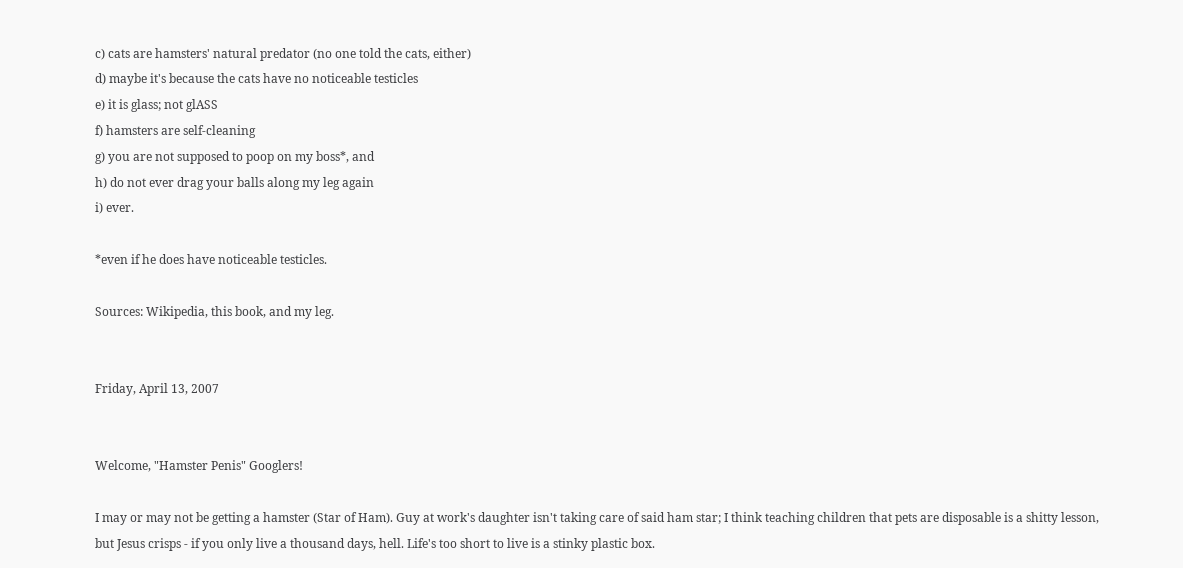c) cats are hamsters' natural predator (no one told the cats, either)
d) maybe it's because the cats have no noticeable testicles
e) it is glass; not glASS
f) hamsters are self-cleaning
g) you are not supposed to poop on my boss*, and
h) do not ever drag your balls along my leg again
i) ever.

*even if he does have noticeable testicles.

Sources: Wikipedia, this book, and my leg.


Friday, April 13, 2007


Welcome, "Hamster Penis" Googlers!

I may or may not be getting a hamster (Star of Ham). Guy at work's daughter isn't taking care of said ham star; I think teaching children that pets are disposable is a shitty lesson, but Jesus crisps - if you only live a thousand days, hell. Life's too short to live is a stinky plastic box.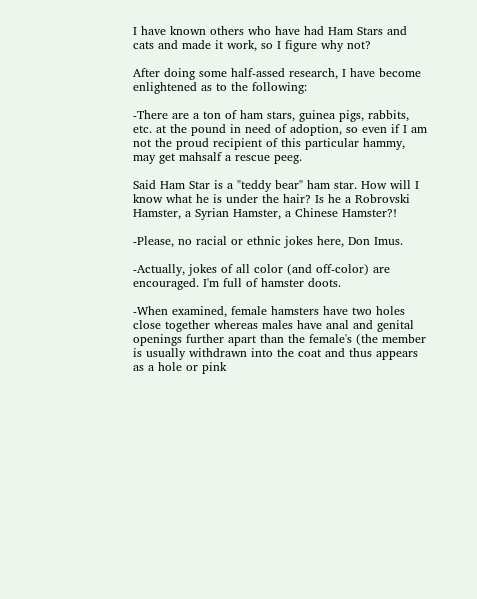I have known others who have had Ham Stars and cats and made it work, so I figure why not?

After doing some half-assed research, I have become enlightened as to the following:

-There are a ton of ham stars, guinea pigs, rabbits, etc. at the pound in need of adoption, so even if I am not the proud recipient of this particular hammy, may get mahsalf a rescue peeg.

Said Ham Star is a "teddy bear" ham star. How will I know what he is under the hair? Is he a Robrovski Hamster, a Syrian Hamster, a Chinese Hamster?!

-Please, no racial or ethnic jokes here, Don Imus.

-Actually, jokes of all color (and off-color) are encouraged. I'm full of hamster doots.

-When examined, female hamsters have two holes close together whereas males have anal and genital openings further apart than the female's (the member is usually withdrawn into the coat and thus appears as a hole or pink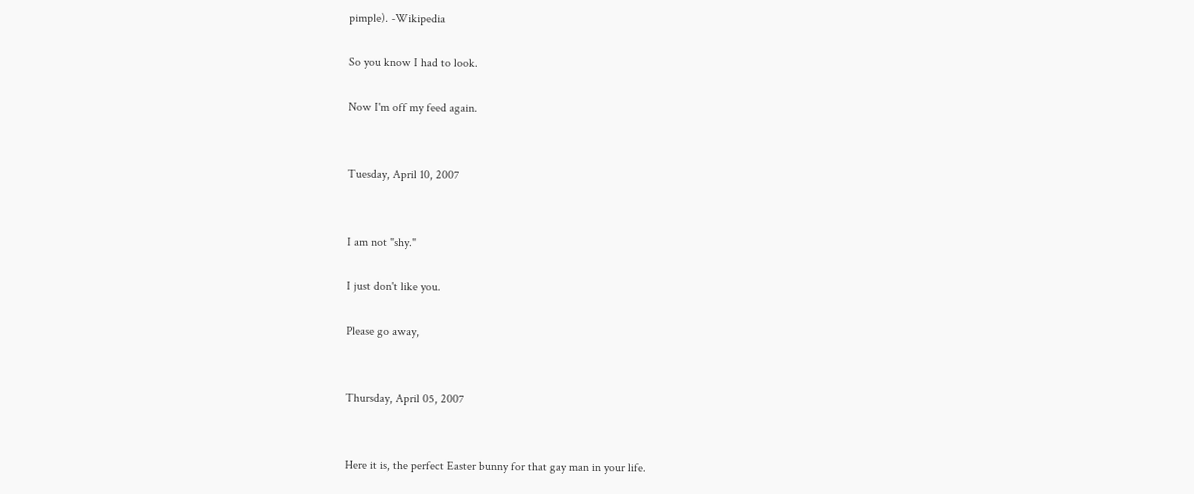pimple). -Wikipedia

So you know I had to look.

Now I'm off my feed again.


Tuesday, April 10, 2007


I am not "shy."

I just don't like you.

Please go away,


Thursday, April 05, 2007


Here it is, the perfect Easter bunny for that gay man in your life.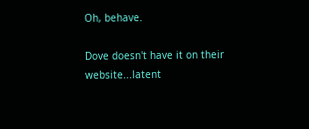Oh, behave.

Dove doesn't have it on their website...latent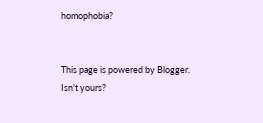homophobia?


This page is powered by Blogger. Isn't yours?